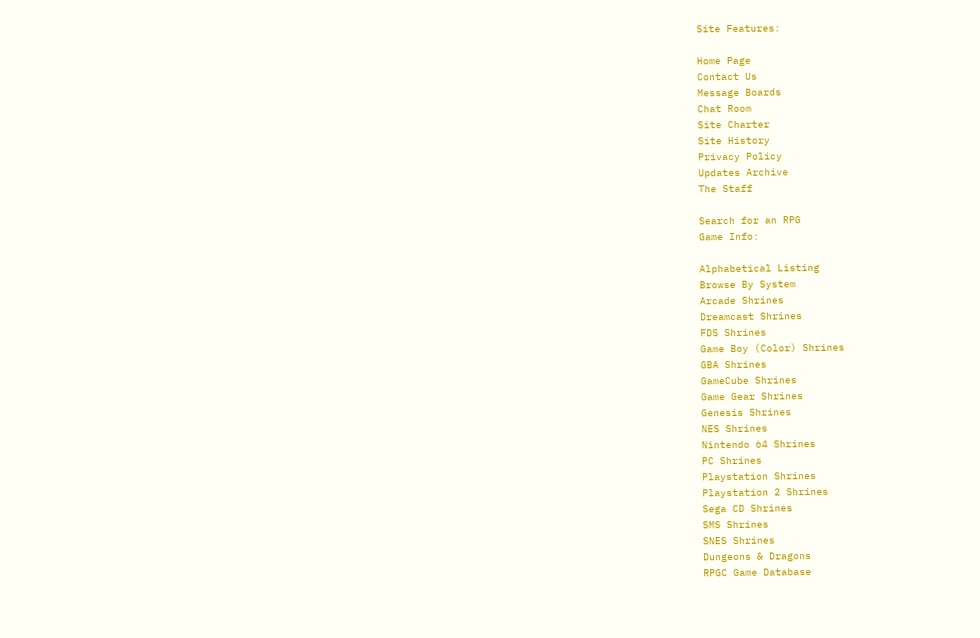Site Features:

Home Page
Contact Us
Message Boards
Chat Room
Site Charter
Site History
Privacy Policy
Updates Archive
The Staff

Search for an RPG
Game Info:

Alphabetical Listing
Browse By System
Arcade Shrines
Dreamcast Shrines
FDS Shrines
Game Boy (Color) Shrines
GBA Shrines
GameCube Shrines
Game Gear Shrines
Genesis Shrines
NES Shrines
Nintendo 64 Shrines
PC Shrines
Playstation Shrines
Playstation 2 Shrines
Sega CD Shrines
SMS Shrines
SNES Shrines
Dungeons & Dragons
RPGC Game Database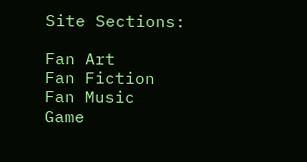Site Sections:

Fan Art
Fan Fiction
Fan Music
Game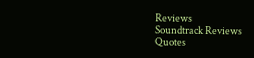Reviews
Soundtrack Reviews
Quotes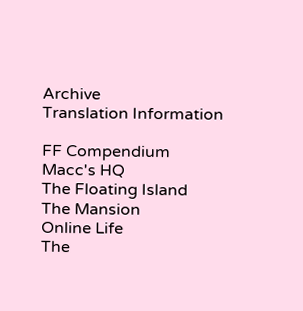Archive
Translation Information

FF Compendium
Macc's HQ
The Floating Island
The Mansion
Online Life
The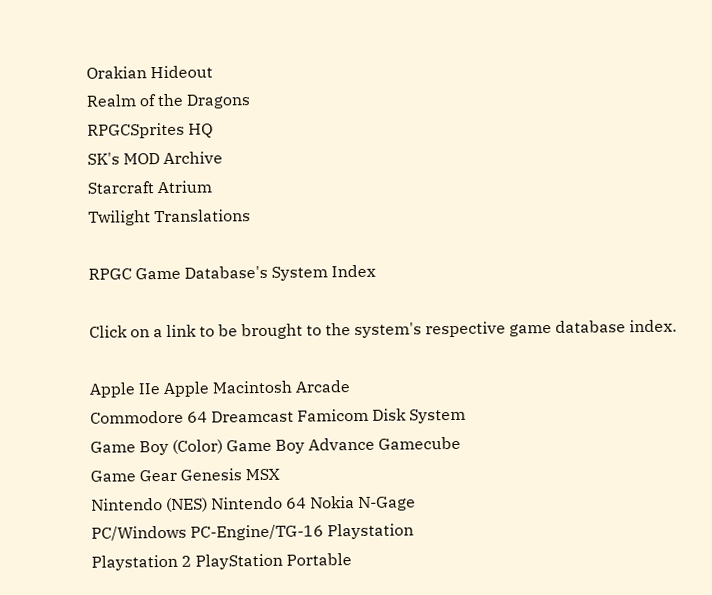Orakian Hideout
Realm of the Dragons
RPGCSprites HQ
SK's MOD Archive
Starcraft Atrium
Twilight Translations

RPGC Game Database's System Index

Click on a link to be brought to the system's respective game database index.

Apple IIe Apple Macintosh Arcade
Commodore 64 Dreamcast Famicom Disk System
Game Boy (Color) Game Boy Advance Gamecube
Game Gear Genesis MSX
Nintendo (NES) Nintendo 64 Nokia N-Gage
PC/Windows PC-Engine/TG-16 Playstation
Playstation 2 PlayStation Portable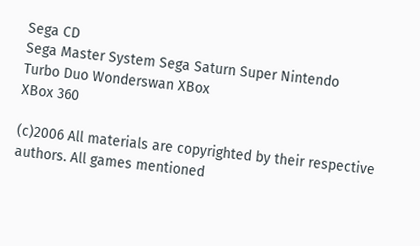Sega CD
Sega Master System Sega Saturn Super Nintendo
Turbo Duo Wonderswan XBox
XBox 360

(c)2006 All materials are copyrighted by their respective authors. All games mentioned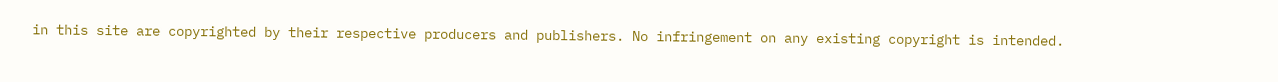in this site are copyrighted by their respective producers and publishers. No infringement on any existing copyright is intended.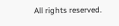All rights reserved.